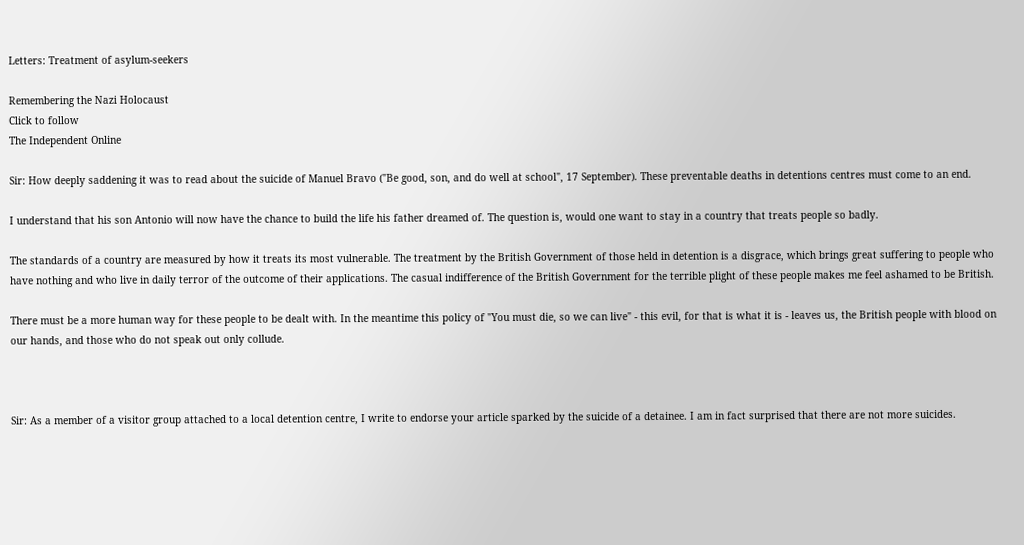Letters: Treatment of asylum-seekers

Remembering the Nazi Holocaust
Click to follow
The Independent Online

Sir: How deeply saddening it was to read about the suicide of Manuel Bravo ("Be good, son, and do well at school", 17 September). These preventable deaths in detentions centres must come to an end.

I understand that his son Antonio will now have the chance to build the life his father dreamed of. The question is, would one want to stay in a country that treats people so badly.

The standards of a country are measured by how it treats its most vulnerable. The treatment by the British Government of those held in detention is a disgrace, which brings great suffering to people who have nothing and who live in daily terror of the outcome of their applications. The casual indifference of the British Government for the terrible plight of these people makes me feel ashamed to be British.

There must be a more human way for these people to be dealt with. In the meantime this policy of "You must die, so we can live" - this evil, for that is what it is - leaves us, the British people with blood on our hands, and those who do not speak out only collude.



Sir: As a member of a visitor group attached to a local detention centre, I write to endorse your article sparked by the suicide of a detainee. I am in fact surprised that there are not more suicides.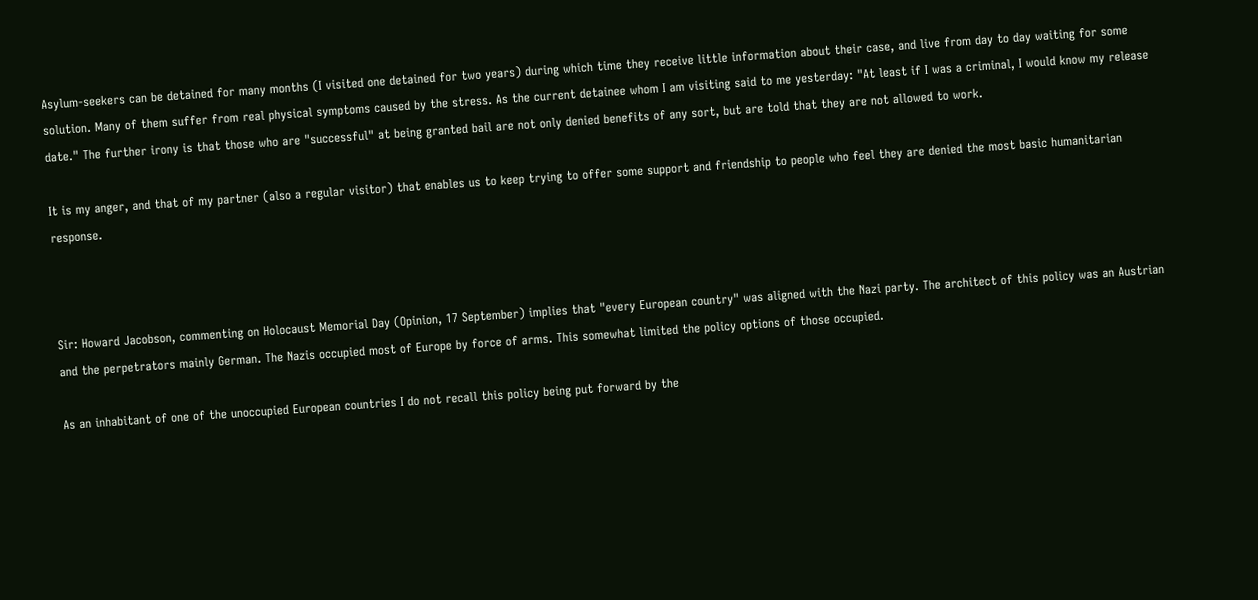Asylum-seekers can be detained for many months (I visited one detained for two years) during which time they receive little information about their case, and live from day to day waiting for some solution. Many of them suffer from real physical symptoms caused by the stress. As the current detainee whom I am visiting said to me yesterday: "At least if I was a criminal, I would know my release date." The further irony is that those who are "successful" at being granted bail are not only denied benefits of any sort, but are told that they are not allowed to work.

It is my anger, and that of my partner (also a regular visitor) that enables us to keep trying to offer some support and friendship to people who feel they are denied the most basic humanitarian response.



Sir: Howard Jacobson, commenting on Holocaust Memorial Day (Opinion, 17 September) implies that "every European country" was aligned with the Nazi party. The architect of this policy was an Austrian and the perpetrators mainly German. The Nazis occupied most of Europe by force of arms. This somewhat limited the policy options of those occupied.

As an inhabitant of one of the unoccupied European countries I do not recall this policy being put forward by the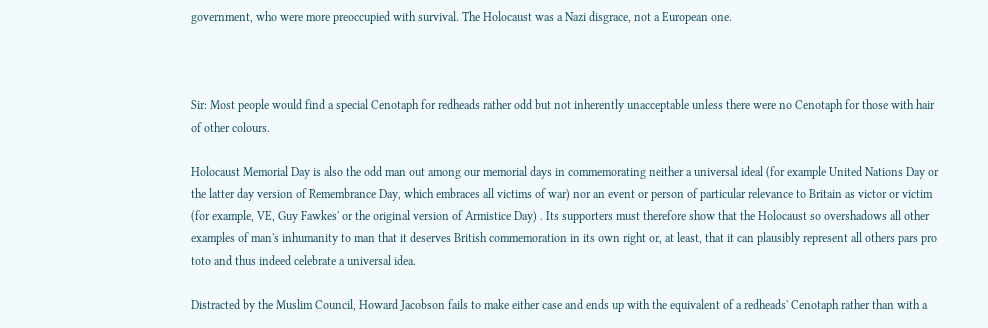government, who were more preoccupied with survival. The Holocaust was a Nazi disgrace, not a European one.



Sir: Most people would find a special Cenotaph for redheads rather odd but not inherently unacceptable unless there were no Cenotaph for those with hair of other colours.

Holocaust Memorial Day is also the odd man out among our memorial days in commemorating neither a universal ideal (for example United Nations Day or the latter day version of Remembrance Day, which embraces all victims of war) nor an event or person of particular relevance to Britain as victor or victim (for example, VE, Guy Fawkes' or the original version of Armistice Day) . Its supporters must therefore show that the Holocaust so overshadows all other examples of man's inhumanity to man that it deserves British commemoration in its own right or, at least, that it can plausibly represent all others pars pro toto and thus indeed celebrate a universal idea.

Distracted by the Muslim Council, Howard Jacobson fails to make either case and ends up with the equivalent of a redheads' Cenotaph rather than with a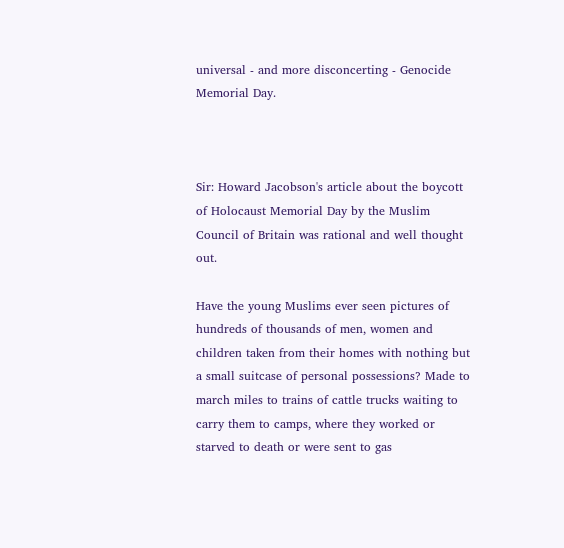universal - and more disconcerting - Genocide Memorial Day.



Sir: Howard Jacobson's article about the boycott of Holocaust Memorial Day by the Muslim Council of Britain was rational and well thought out.

Have the young Muslims ever seen pictures of hundreds of thousands of men, women and children taken from their homes with nothing but a small suitcase of personal possessions? Made to march miles to trains of cattle trucks waiting to carry them to camps, where they worked or starved to death or were sent to gas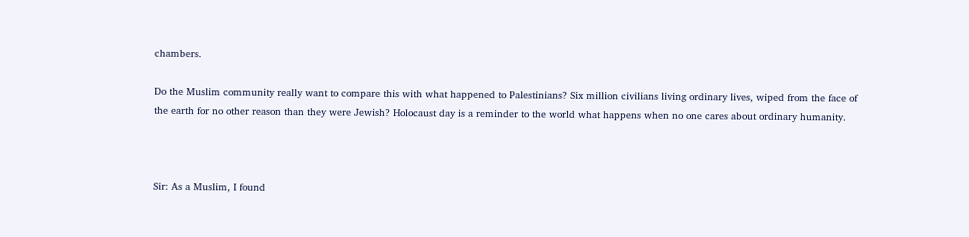chambers.

Do the Muslim community really want to compare this with what happened to Palestinians? Six million civilians living ordinary lives, wiped from the face of the earth for no other reason than they were Jewish? Holocaust day is a reminder to the world what happens when no one cares about ordinary humanity.



Sir: As a Muslim, I found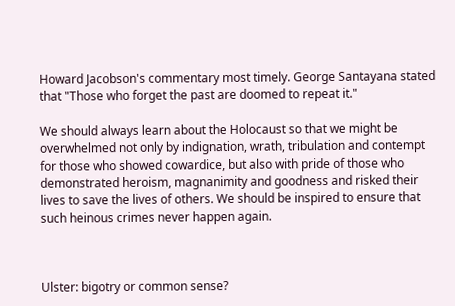Howard Jacobson's commentary most timely. George Santayana stated that "Those who forget the past are doomed to repeat it."

We should always learn about the Holocaust so that we might be overwhelmed not only by indignation, wrath, tribulation and contempt for those who showed cowardice, but also with pride of those who demonstrated heroism, magnanimity and goodness and risked their lives to save the lives of others. We should be inspired to ensure that such heinous crimes never happen again.



Ulster: bigotry or common sense?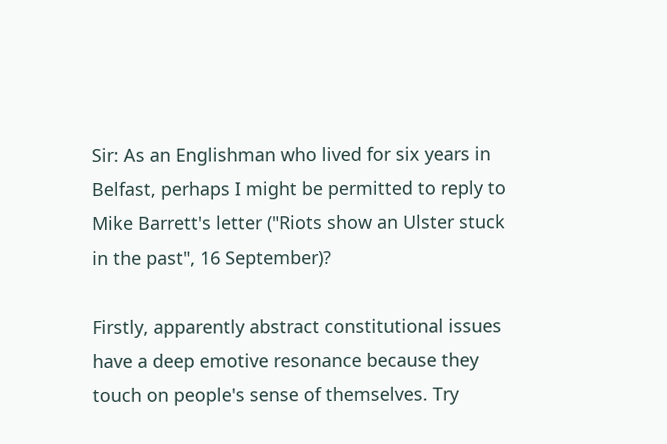Sir: As an Englishman who lived for six years in Belfast, perhaps I might be permitted to reply to Mike Barrett's letter ("Riots show an Ulster stuck in the past", 16 September)?

Firstly, apparently abstract constitutional issues have a deep emotive resonance because they touch on people's sense of themselves. Try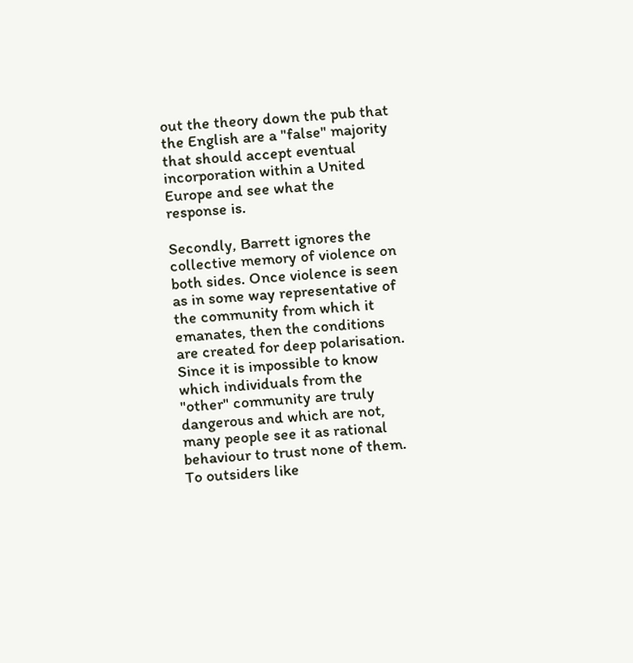out the theory down the pub that the English are a "false" majority that should accept eventual incorporation within a United Europe and see what the response is.

Secondly, Barrett ignores the collective memory of violence on both sides. Once violence is seen as in some way representative of the community from which it emanates, then the conditions are created for deep polarisation. Since it is impossible to know which individuals from the "other" community are truly dangerous and which are not, many people see it as rational behaviour to trust none of them. To outsiders like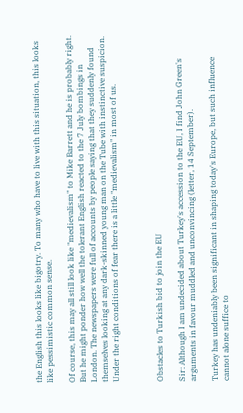the English this looks like bigotry. To many who have to live with this situation, this looks like pessimistic common sense.

Of course, this may all still look like "medievalism" to Mike Barrett and he is probably right. But he might ponder how well the tolerant English reacted to the 7 July bombings in London. The newspapers were full of accounts by people saying that they suddenly found themselves looking at any dark-skinned young man on the Tube with instinctive suspicion. Under the right conditions of fear there is a little "medievalism" in most of us.



Obstacles to Turkish bid to join the EU

Sir: Although I am undecided about Turkey's accession to the EU, I find John Green's arguments in favour muddled and unconvincing (letter, 14 September).

Turkey has undeniably been significant in shaping today's Europe, but such influence cannot alone suffice to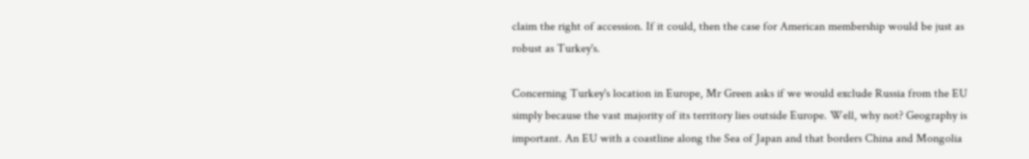claim the right of accession. If it could, then the case for American membership would be just as robust as Turkey's.

Concerning Turkey's location in Europe, Mr Green asks if we would exclude Russia from the EU simply because the vast majority of its territory lies outside Europe. Well, why not? Geography is important. An EU with a coastline along the Sea of Japan and that borders China and Mongolia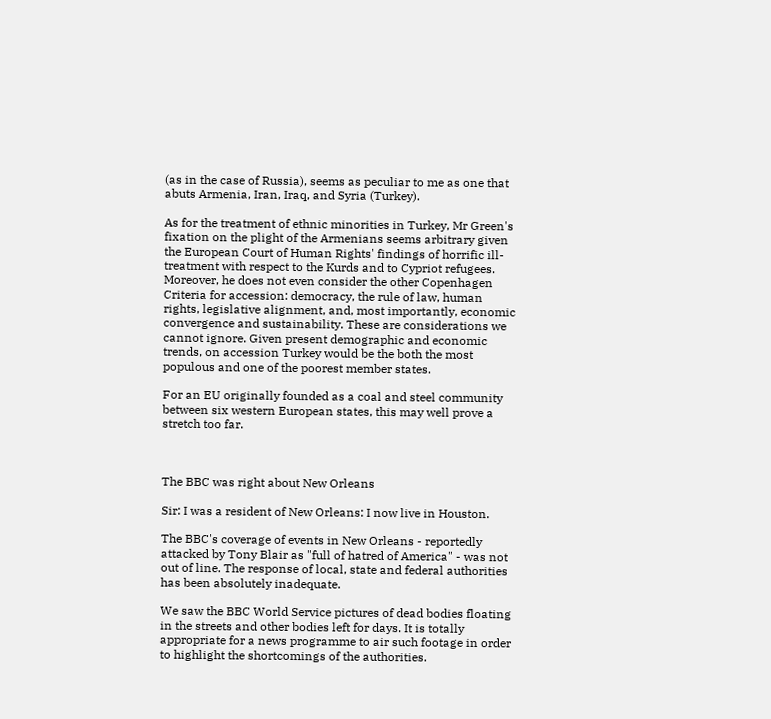(as in the case of Russia), seems as peculiar to me as one that abuts Armenia, Iran, Iraq, and Syria (Turkey).

As for the treatment of ethnic minorities in Turkey, Mr Green's fixation on the plight of the Armenians seems arbitrary given the European Court of Human Rights' findings of horrific ill-treatment with respect to the Kurds and to Cypriot refugees. Moreover, he does not even consider the other Copenhagen Criteria for accession: democracy, the rule of law, human rights, legislative alignment, and, most importantly, economic convergence and sustainability. These are considerations we cannot ignore. Given present demographic and economic trends, on accession Turkey would be the both the most populous and one of the poorest member states.

For an EU originally founded as a coal and steel community between six western European states, this may well prove a stretch too far.



The BBC was right about New Orleans

Sir: I was a resident of New Orleans: I now live in Houston.

The BBC's coverage of events in New Orleans - reportedly attacked by Tony Blair as "full of hatred of America" - was not out of line. The response of local, state and federal authorities has been absolutely inadequate.

We saw the BBC World Service pictures of dead bodies floating in the streets and other bodies left for days. It is totally appropriate for a news programme to air such footage in order to highlight the shortcomings of the authorities.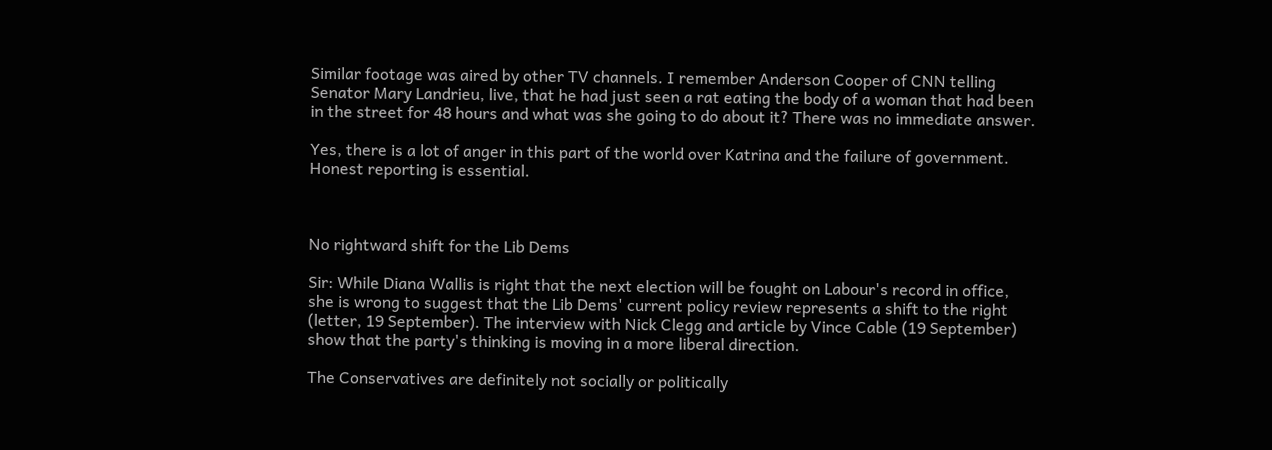Similar footage was aired by other TV channels. I remember Anderson Cooper of CNN telling Senator Mary Landrieu, live, that he had just seen a rat eating the body of a woman that had been in the street for 48 hours and what was she going to do about it? There was no immediate answer.

Yes, there is a lot of anger in this part of the world over Katrina and the failure of government. Honest reporting is essential.



No rightward shift for the Lib Dems

Sir: While Diana Wallis is right that the next election will be fought on Labour's record in office, she is wrong to suggest that the Lib Dems' current policy review represents a shift to the right (letter, 19 September). The interview with Nick Clegg and article by Vince Cable (19 September) show that the party's thinking is moving in a more liberal direction.

The Conservatives are definitely not socially or politically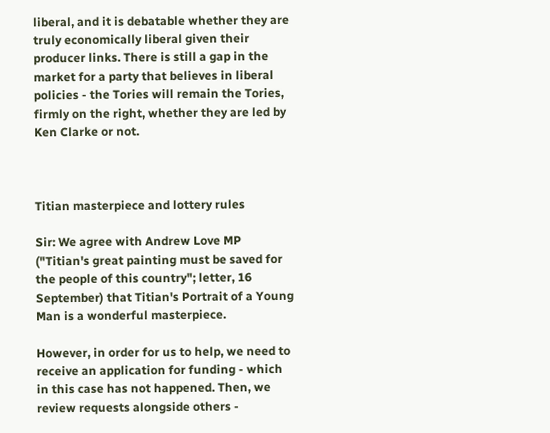liberal, and it is debatable whether they are truly economically liberal given their producer links. There is still a gap in the market for a party that believes in liberal policies - the Tories will remain the Tories, firmly on the right, whether they are led by Ken Clarke or not.



Titian masterpiece and lottery rules

Sir: We agree with Andrew Love MP ("Titian's great painting must be saved for the people of this country"; letter, 16 September) that Titian's Portrait of a Young Man is a wonderful masterpiece.

However, in order for us to help, we need to receive an application for funding - which in this case has not happened. Then, we review requests alongside others -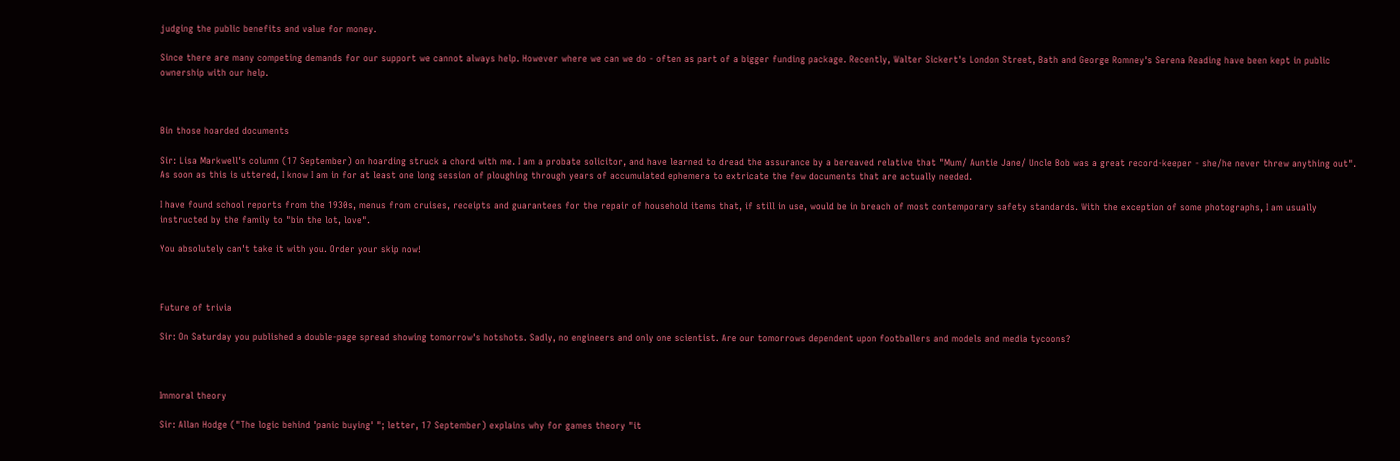judging the public benefits and value for money.

Since there are many competing demands for our support we cannot always help. However where we can we do - often as part of a bigger funding package. Recently, Walter Sickert's London Street, Bath and George Romney's Serena Reading have been kept in public ownership with our help.



Bin those hoarded documents

Sir: Lisa Markwell's column (17 September) on hoarding struck a chord with me. I am a probate solicitor, and have learned to dread the assurance by a bereaved relative that "Mum/ Auntie Jane/ Uncle Bob was a great record-keeper - she/he never threw anything out". As soon as this is uttered, I know I am in for at least one long session of ploughing through years of accumulated ephemera to extricate the few documents that are actually needed.

I have found school reports from the 1930s, menus from cruises, receipts and guarantees for the repair of household items that, if still in use, would be in breach of most contemporary safety standards. With the exception of some photographs, I am usually instructed by the family to "bin the lot, love".

You absolutely can't take it with you. Order your skip now!



Future of trivia

Sir: On Saturday you published a double-page spread showing tomorrow's hotshots. Sadly, no engineers and only one scientist. Are our tomorrows dependent upon footballers and models and media tycoons?



Immoral theory

Sir: Allan Hodge ("The logic behind 'panic buying' "; letter, 17 September) explains why for games theory "it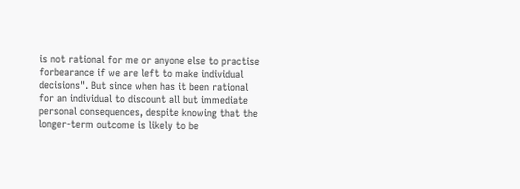is not rational for me or anyone else to practise forbearance if we are left to make individual decisions". But since when has it been rational for an individual to discount all but immediate personal consequences, despite knowing that the longer-term outcome is likely to be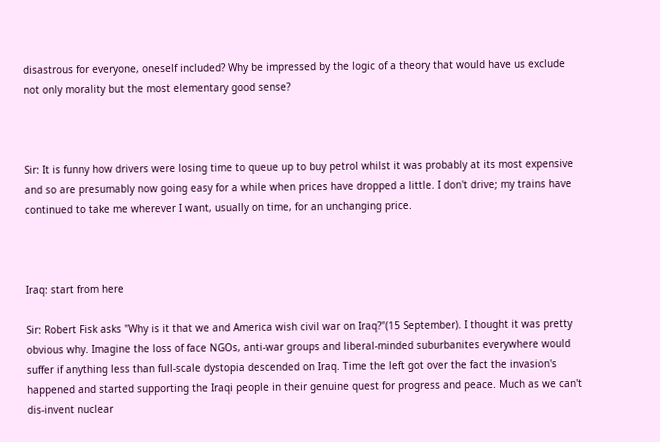disastrous for everyone, oneself included? Why be impressed by the logic of a theory that would have us exclude not only morality but the most elementary good sense?



Sir: It is funny how drivers were losing time to queue up to buy petrol whilst it was probably at its most expensive and so are presumably now going easy for a while when prices have dropped a little. I don't drive; my trains have continued to take me wherever I want, usually on time, for an unchanging price.



Iraq: start from here

Sir: Robert Fisk asks "Why is it that we and America wish civil war on Iraq?"(15 September). I thought it was pretty obvious why. Imagine the loss of face NGOs, anti-war groups and liberal-minded suburbanites everywhere would suffer if anything less than full-scale dystopia descended on Iraq. Time the left got over the fact the invasion's happened and started supporting the Iraqi people in their genuine quest for progress and peace. Much as we can't dis-invent nuclear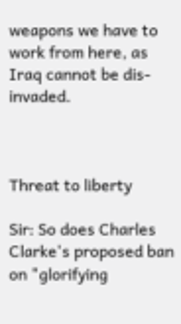weapons we have to work from here, as Iraq cannot be dis-invaded.



Threat to liberty

Sir: So does Charles Clarke's proposed ban on "glorifying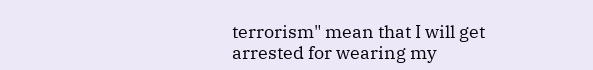terrorism" mean that I will get arrested for wearing my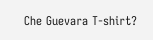Che Guevara T-shirt?